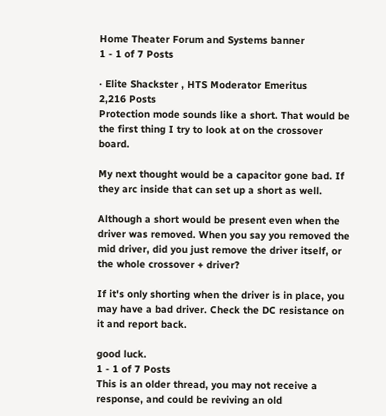Home Theater Forum and Systems banner
1 - 1 of 7 Posts

· Elite Shackster , HTS Moderator Emeritus
2,216 Posts
Protection mode sounds like a short. That would be the first thing I try to look at on the crossover board.

My next thought would be a capacitor gone bad. If they arc inside that can set up a short as well.

Although a short would be present even when the driver was removed. When you say you removed the mid driver, did you just remove the driver itself, or the whole crossover + driver?

If it's only shorting when the driver is in place, you may have a bad driver. Check the DC resistance on it and report back.

good luck.
1 - 1 of 7 Posts
This is an older thread, you may not receive a response, and could be reviving an old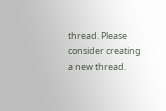thread. Please consider creating a new thread.